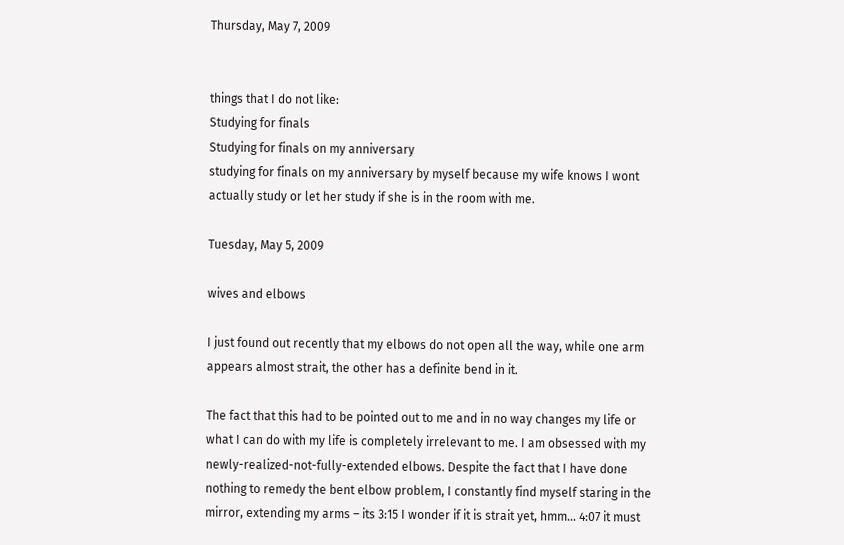Thursday, May 7, 2009


things that I do not like:
Studying for finals
Studying for finals on my anniversary
studying for finals on my anniversary by myself because my wife knows I wont actually study or let her study if she is in the room with me.

Tuesday, May 5, 2009

wives and elbows

I just found out recently that my elbows do not open all the way, while one arm appears almost strait, the other has a definite bend in it.

The fact that this had to be pointed out to me and in no way changes my life or what I can do with my life is completely irrelevant to me. I am obsessed with my newly-realized-not-fully-extended elbows. Despite the fact that I have done nothing to remedy the bent elbow problem, I constantly find myself staring in the mirror, extending my arms – its 3:15 I wonder if it is strait yet, hmm… 4:07 it must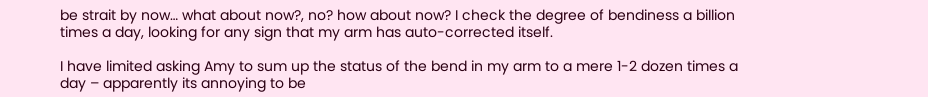be strait by now… what about now?, no? how about now? I check the degree of bendiness a billion times a day, looking for any sign that my arm has auto-corrected itself.

I have limited asking Amy to sum up the status of the bend in my arm to a mere 1-2 dozen times a day – apparently its annoying to be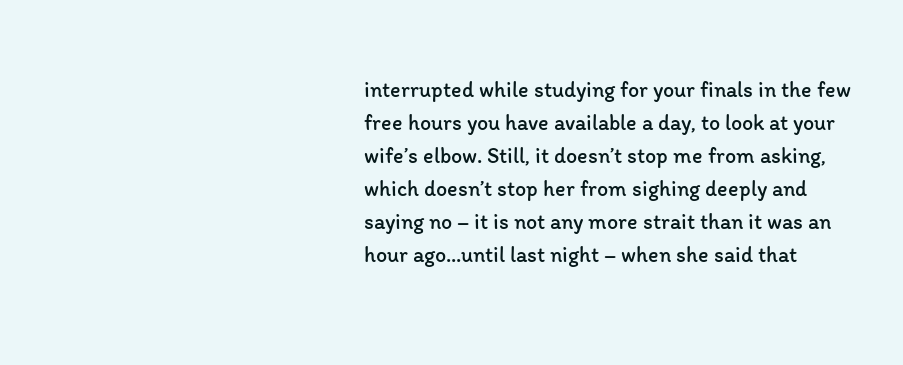interrupted while studying for your finals in the few free hours you have available a day, to look at your wife’s elbow. Still, it doesn’t stop me from asking, which doesn’t stop her from sighing deeply and saying no – it is not any more strait than it was an hour ago...until last night – when she said that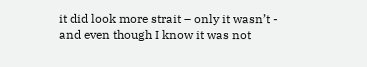it did look more strait – only it wasn’t - and even though I know it was not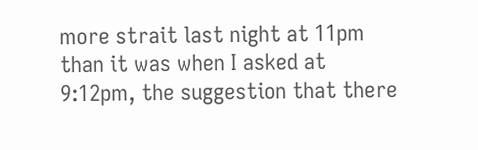more strait last night at 11pm than it was when I asked at 9:12pm, the suggestion that there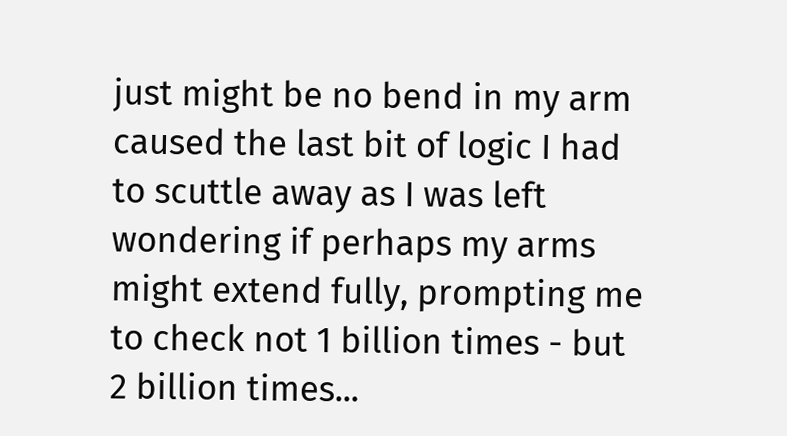just might be no bend in my arm caused the last bit of logic I had to scuttle away as I was left wondering if perhaps my arms might extend fully, prompting me to check not 1 billion times - but 2 billion times...